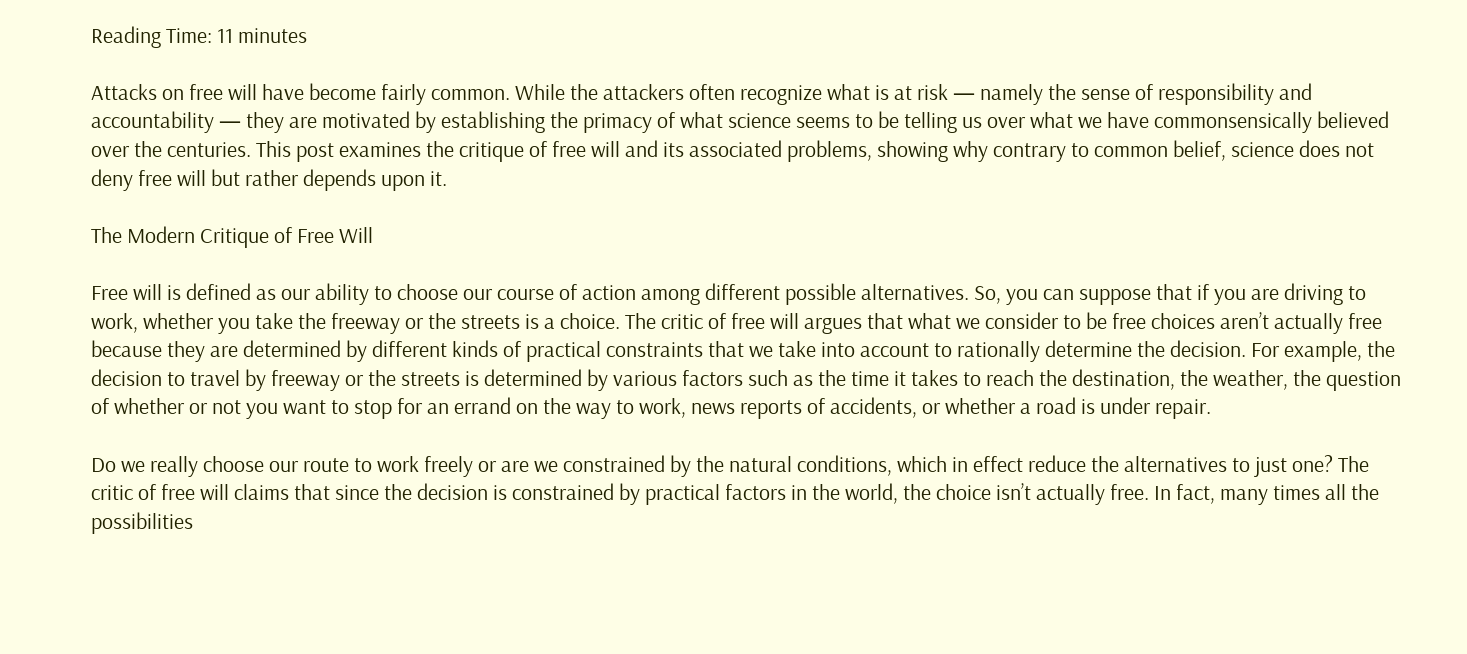Reading Time: 11 minutes

Attacks on free will have become fairly common. While the attackers often recognize what is at risk — namely the sense of responsibility and accountability — they are motivated by establishing the primacy of what science seems to be telling us over what we have commonsensically believed over the centuries. This post examines the critique of free will and its associated problems, showing why contrary to common belief, science does not deny free will but rather depends upon it.

The Modern Critique of Free Will

Free will is defined as our ability to choose our course of action among different possible alternatives. So, you can suppose that if you are driving to work, whether you take the freeway or the streets is a choice. The critic of free will argues that what we consider to be free choices aren’t actually free because they are determined by different kinds of practical constraints that we take into account to rationally determine the decision. For example, the decision to travel by freeway or the streets is determined by various factors such as the time it takes to reach the destination, the weather, the question of whether or not you want to stop for an errand on the way to work, news reports of accidents, or whether a road is under repair.

Do we really choose our route to work freely or are we constrained by the natural conditions, which in effect reduce the alternatives to just one? The critic of free will claims that since the decision is constrained by practical factors in the world, the choice isn’t actually free. In fact, many times all the possibilities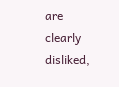are clearly disliked,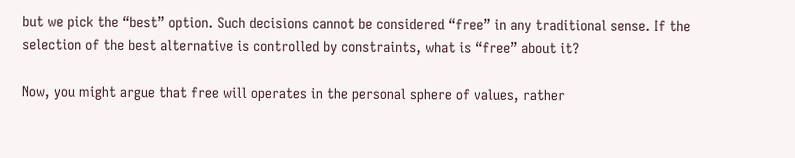but we pick the “best” option. Such decisions cannot be considered “free” in any traditional sense. If the selection of the best alternative is controlled by constraints, what is “free” about it?

Now, you might argue that free will operates in the personal sphere of values, rather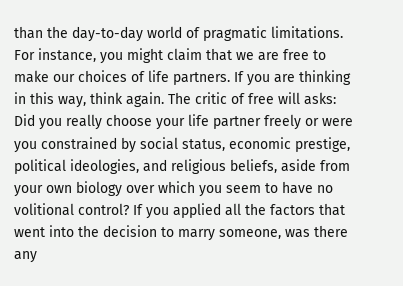than the day-to-day world of pragmatic limitations. For instance, you might claim that we are free to make our choices of life partners. If you are thinking in this way, think again. The critic of free will asks: Did you really choose your life partner freely or were you constrained by social status, economic prestige, political ideologies, and religious beliefs, aside from your own biology over which you seem to have no volitional control? If you applied all the factors that went into the decision to marry someone, was there any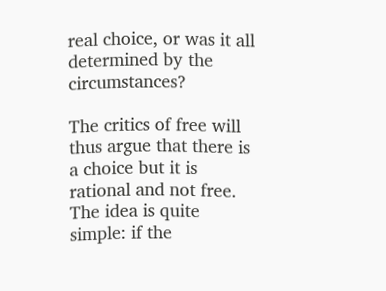real choice, or was it all determined by the circumstances?

The critics of free will thus argue that there is a choice but it is rational and not free. The idea is quite simple: if the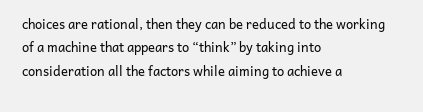choices are rational, then they can be reduced to the working of a machine that appears to “think” by taking into consideration all the factors while aiming to achieve a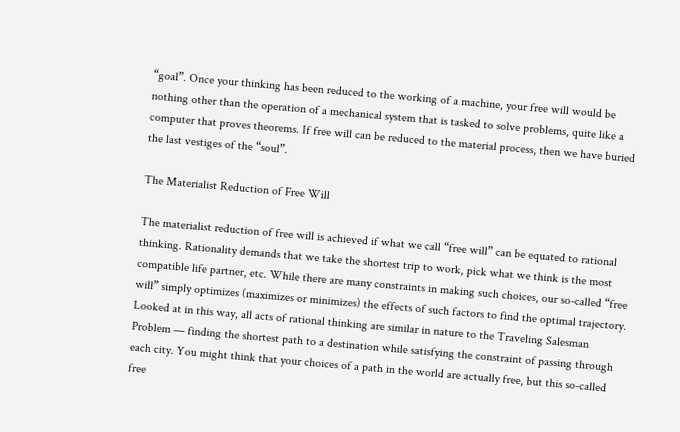“goal”. Once your thinking has been reduced to the working of a machine, your free will would be nothing other than the operation of a mechanical system that is tasked to solve problems, quite like a computer that proves theorems. If free will can be reduced to the material process, then we have buried the last vestiges of the “soul”.

The Materialist Reduction of Free Will

The materialist reduction of free will is achieved if what we call “free will” can be equated to rational thinking. Rationality demands that we take the shortest trip to work, pick what we think is the most compatible life partner, etc. While there are many constraints in making such choices, our so-called “free will” simply optimizes (maximizes or minimizes) the effects of such factors to find the optimal trajectory. Looked at in this way, all acts of rational thinking are similar in nature to the Traveling Salesman Problem — finding the shortest path to a destination while satisfying the constraint of passing through each city. You might think that your choices of a path in the world are actually free, but this so-called free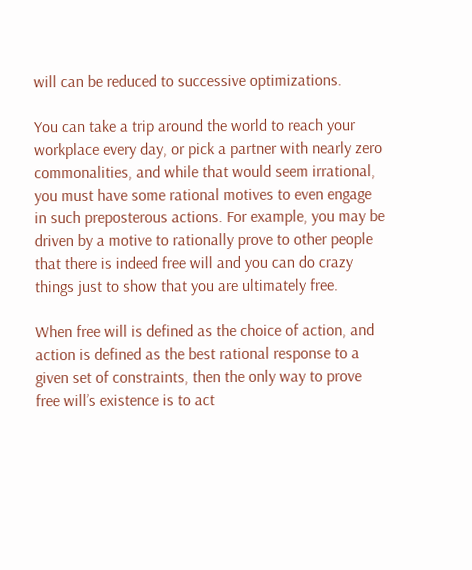will can be reduced to successive optimizations.

You can take a trip around the world to reach your workplace every day, or pick a partner with nearly zero commonalities, and while that would seem irrational, you must have some rational motives to even engage in such preposterous actions. For example, you may be driven by a motive to rationally prove to other people that there is indeed free will and you can do crazy things just to show that you are ultimately free.

When free will is defined as the choice of action, and action is defined as the best rational response to a given set of constraints, then the only way to prove free will’s existence is to act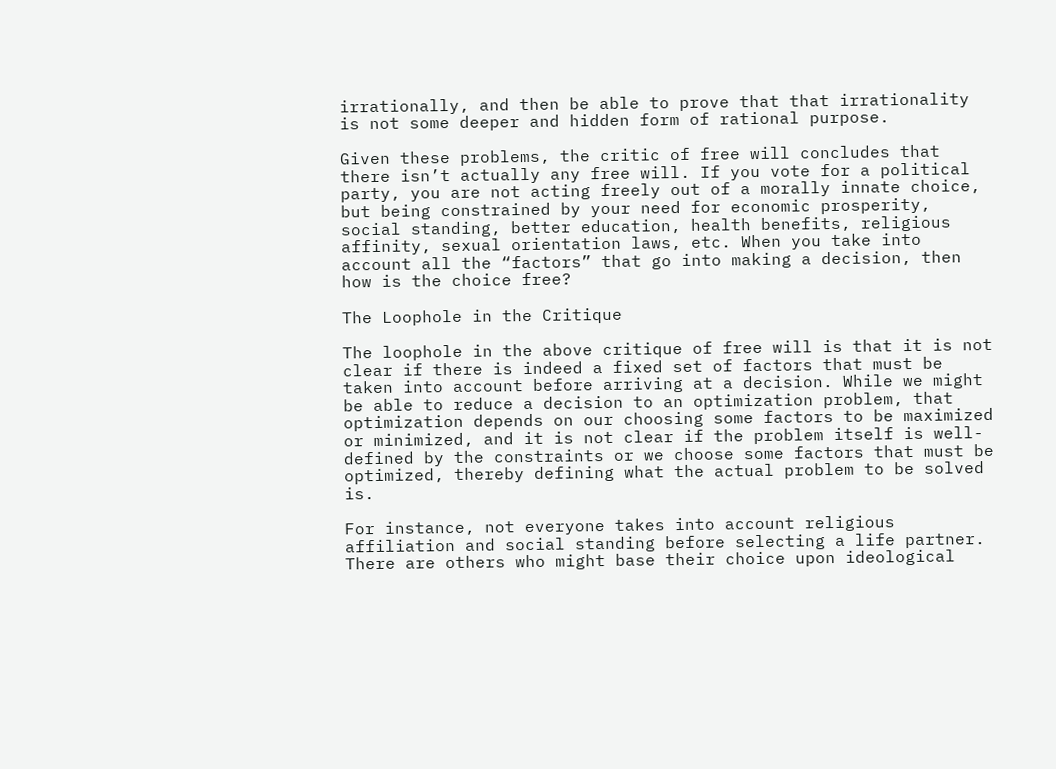irrationally, and then be able to prove that that irrationality is not some deeper and hidden form of rational purpose.

Given these problems, the critic of free will concludes that there isn’t actually any free will. If you vote for a political party, you are not acting freely out of a morally innate choice, but being constrained by your need for economic prosperity, social standing, better education, health benefits, religious affinity, sexual orientation laws, etc. When you take into account all the “factors” that go into making a decision, then how is the choice free?

The Loophole in the Critique

The loophole in the above critique of free will is that it is not clear if there is indeed a fixed set of factors that must be taken into account before arriving at a decision. While we might be able to reduce a decision to an optimization problem, that optimization depends on our choosing some factors to be maximized or minimized, and it is not clear if the problem itself is well-defined by the constraints or we choose some factors that must be optimized, thereby defining what the actual problem to be solved is.

For instance, not everyone takes into account religious affiliation and social standing before selecting a life partner. There are others who might base their choice upon ideological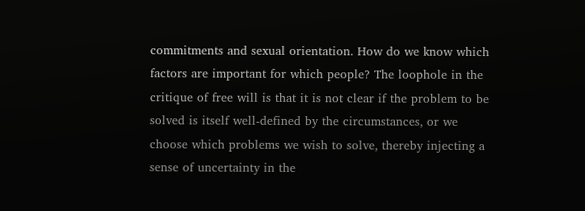commitments and sexual orientation. How do we know which factors are important for which people? The loophole in the critique of free will is that it is not clear if the problem to be solved is itself well-defined by the circumstances, or we choose which problems we wish to solve, thereby injecting a sense of uncertainty in the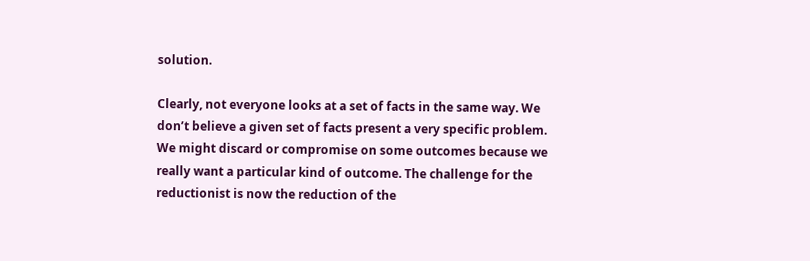solution.

Clearly, not everyone looks at a set of facts in the same way. We don’t believe a given set of facts present a very specific problem. We might discard or compromise on some outcomes because we really want a particular kind of outcome. The challenge for the reductionist is now the reduction of the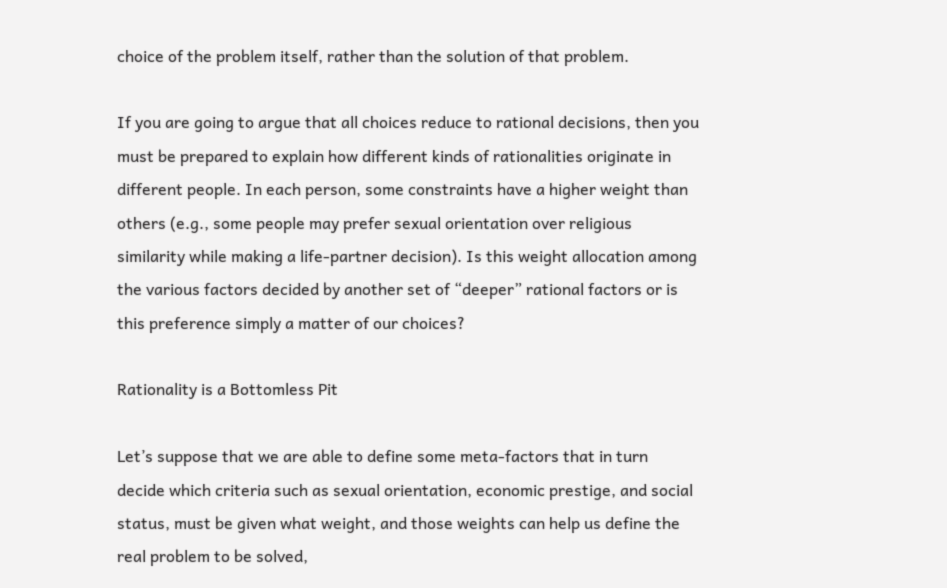choice of the problem itself, rather than the solution of that problem.

If you are going to argue that all choices reduce to rational decisions, then you must be prepared to explain how different kinds of rationalities originate in different people. In each person, some constraints have a higher weight than others (e.g., some people may prefer sexual orientation over religious similarity while making a life-partner decision). Is this weight allocation among the various factors decided by another set of “deeper” rational factors or is this preference simply a matter of our choices?

Rationality is a Bottomless Pit

Let’s suppose that we are able to define some meta-factors that in turn decide which criteria such as sexual orientation, economic prestige, and social status, must be given what weight, and those weights can help us define the real problem to be solved,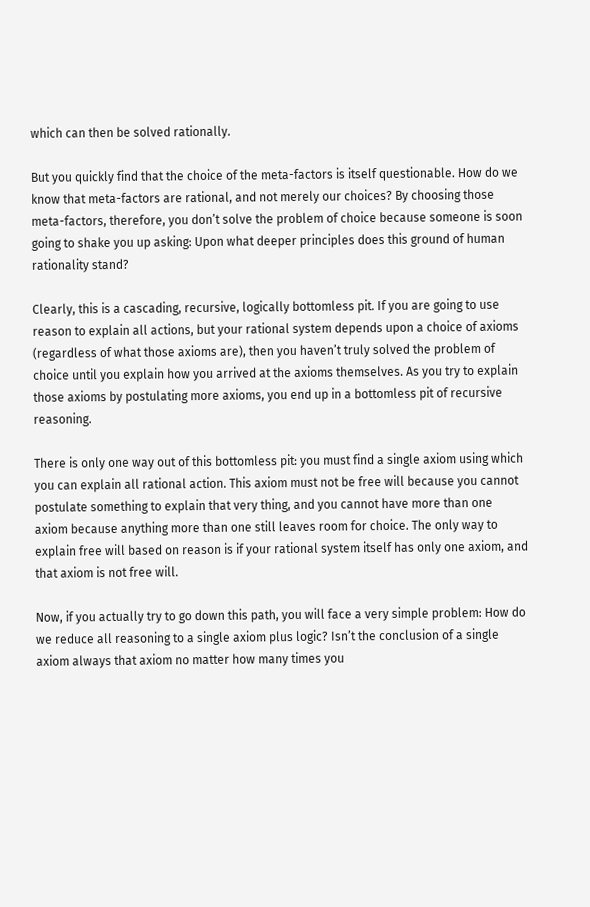which can then be solved rationally.

But you quickly find that the choice of the meta-factors is itself questionable. How do we know that meta-factors are rational, and not merely our choices? By choosing those meta-factors, therefore, you don’t solve the problem of choice because someone is soon going to shake you up asking: Upon what deeper principles does this ground of human rationality stand?

Clearly, this is a cascading, recursive, logically bottomless pit. If you are going to use reason to explain all actions, but your rational system depends upon a choice of axioms (regardless of what those axioms are), then you haven’t truly solved the problem of choice until you explain how you arrived at the axioms themselves. As you try to explain those axioms by postulating more axioms, you end up in a bottomless pit of recursive reasoning.

There is only one way out of this bottomless pit: you must find a single axiom using which you can explain all rational action. This axiom must not be free will because you cannot postulate something to explain that very thing, and you cannot have more than one axiom because anything more than one still leaves room for choice. The only way to explain free will based on reason is if your rational system itself has only one axiom, and that axiom is not free will.

Now, if you actually try to go down this path, you will face a very simple problem: How do we reduce all reasoning to a single axiom plus logic? Isn’t the conclusion of a single axiom always that axiom no matter how many times you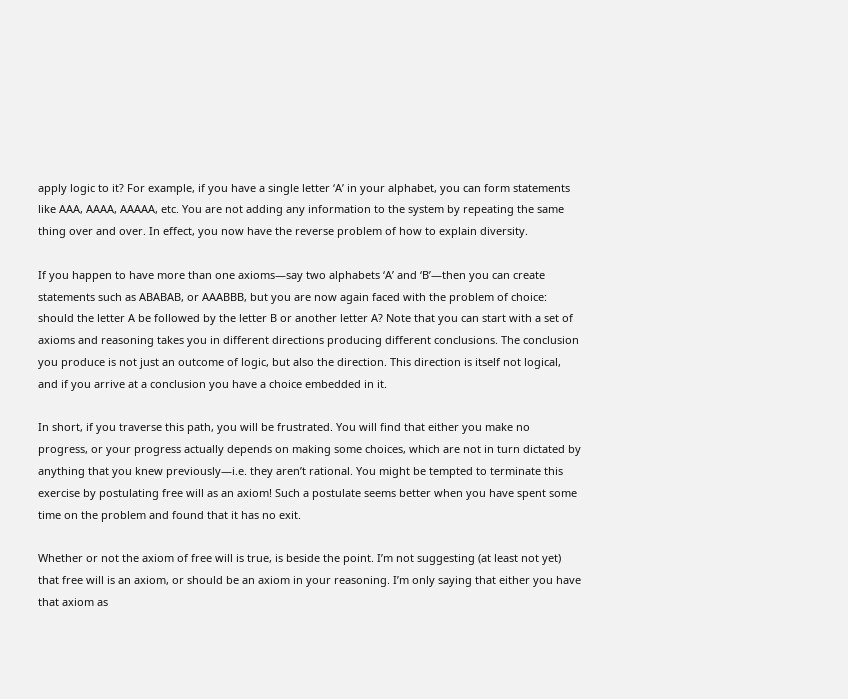apply logic to it? For example, if you have a single letter ‘A’ in your alphabet, you can form statements like AAA, AAAA, AAAAA, etc. You are not adding any information to the system by repeating the same thing over and over. In effect, you now have the reverse problem of how to explain diversity.

If you happen to have more than one axioms―say two alphabets ‘A’ and ‘B’―then you can create statements such as ABABAB, or AAABBB, but you are now again faced with the problem of choice: should the letter A be followed by the letter B or another letter A? Note that you can start with a set of axioms and reasoning takes you in different directions producing different conclusions. The conclusion you produce is not just an outcome of logic, but also the direction. This direction is itself not logical, and if you arrive at a conclusion you have a choice embedded in it.

In short, if you traverse this path, you will be frustrated. You will find that either you make no progress, or your progress actually depends on making some choices, which are not in turn dictated by anything that you knew previously―i.e. they aren’t rational. You might be tempted to terminate this exercise by postulating free will as an axiom! Such a postulate seems better when you have spent some time on the problem and found that it has no exit.

Whether or not the axiom of free will is true, is beside the point. I’m not suggesting (at least not yet) that free will is an axiom, or should be an axiom in your reasoning. I’m only saying that either you have that axiom as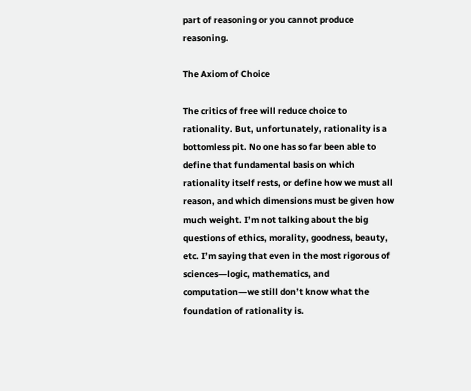part of reasoning or you cannot produce reasoning.

The Axiom of Choice

The critics of free will reduce choice to rationality. But, unfortunately, rationality is a bottomless pit. No one has so far been able to define that fundamental basis on which rationality itself rests, or define how we must all reason, and which dimensions must be given how much weight. I’m not talking about the big questions of ethics, morality, goodness, beauty, etc. I’m saying that even in the most rigorous of sciences―logic, mathematics, and computation―we still don’t know what the foundation of rationality is.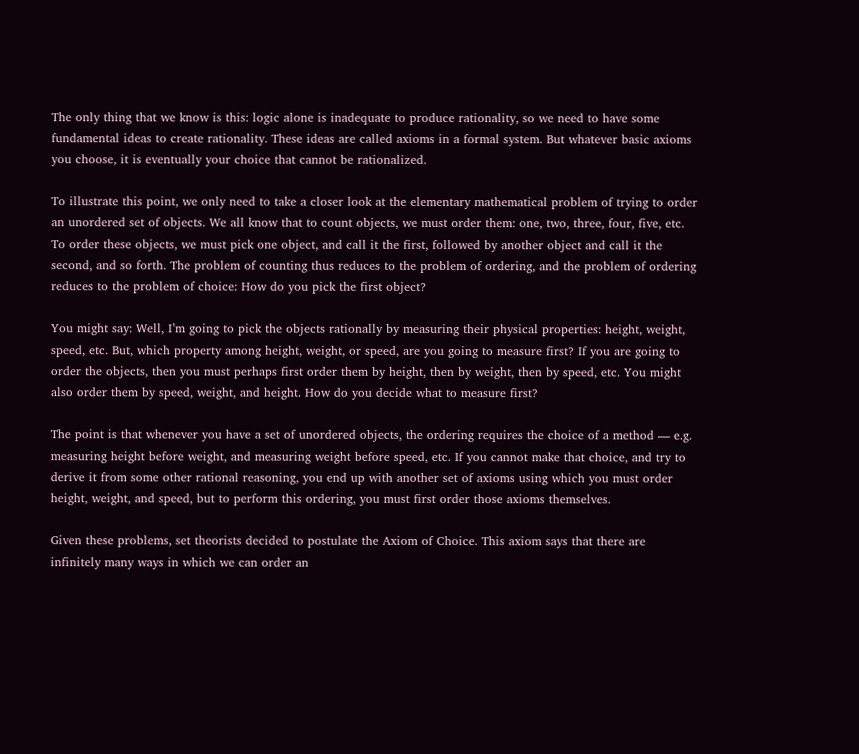The only thing that we know is this: logic alone is inadequate to produce rationality, so we need to have some fundamental ideas to create rationality. These ideas are called axioms in a formal system. But whatever basic axioms you choose, it is eventually your choice that cannot be rationalized.

To illustrate this point, we only need to take a closer look at the elementary mathematical problem of trying to order an unordered set of objects. We all know that to count objects, we must order them: one, two, three, four, five, etc. To order these objects, we must pick one object, and call it the first, followed by another object and call it the second, and so forth. The problem of counting thus reduces to the problem of ordering, and the problem of ordering reduces to the problem of choice: How do you pick the first object?

You might say: Well, I’m going to pick the objects rationally by measuring their physical properties: height, weight, speed, etc. But, which property among height, weight, or speed, are you going to measure first? If you are going to order the objects, then you must perhaps first order them by height, then by weight, then by speed, etc. You might also order them by speed, weight, and height. How do you decide what to measure first?

The point is that whenever you have a set of unordered objects, the ordering requires the choice of a method — e.g. measuring height before weight, and measuring weight before speed, etc. If you cannot make that choice, and try to derive it from some other rational reasoning, you end up with another set of axioms using which you must order height, weight, and speed, but to perform this ordering, you must first order those axioms themselves.

Given these problems, set theorists decided to postulate the Axiom of Choice. This axiom says that there are infinitely many ways in which we can order an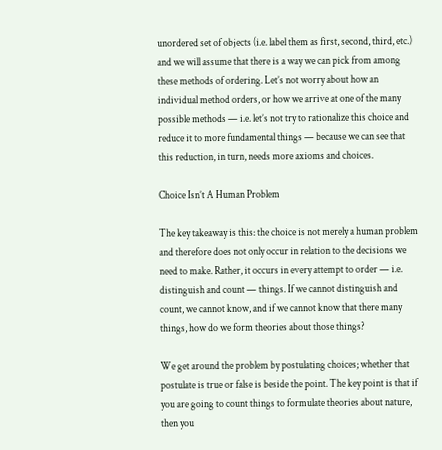unordered set of objects (i.e. label them as first, second, third, etc.) and we will assume that there is a way we can pick from among these methods of ordering. Let’s not worry about how an individual method orders, or how we arrive at one of the many possible methods — i.e. let’s not try to rationalize this choice and reduce it to more fundamental things — because we can see that this reduction, in turn, needs more axioms and choices.

Choice Isn’t A Human Problem

The key takeaway is this: the choice is not merely a human problem and therefore does not only occur in relation to the decisions we need to make. Rather, it occurs in every attempt to order — i.e. distinguish and count — things. If we cannot distinguish and count, we cannot know, and if we cannot know that there many things, how do we form theories about those things?

We get around the problem by postulating choices; whether that postulate is true or false is beside the point. The key point is that if you are going to count things to formulate theories about nature, then you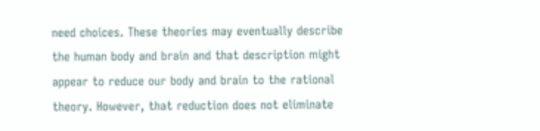need choices. These theories may eventually describe the human body and brain and that description might appear to reduce our body and brain to the rational theory. However, that reduction does not eliminate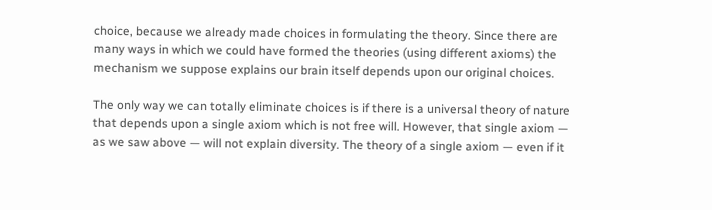choice, because we already made choices in formulating the theory. Since there are many ways in which we could have formed the theories (using different axioms) the mechanism we suppose explains our brain itself depends upon our original choices.

The only way we can totally eliminate choices is if there is a universal theory of nature that depends upon a single axiom which is not free will. However, that single axiom — as we saw above — will not explain diversity. The theory of a single axiom — even if it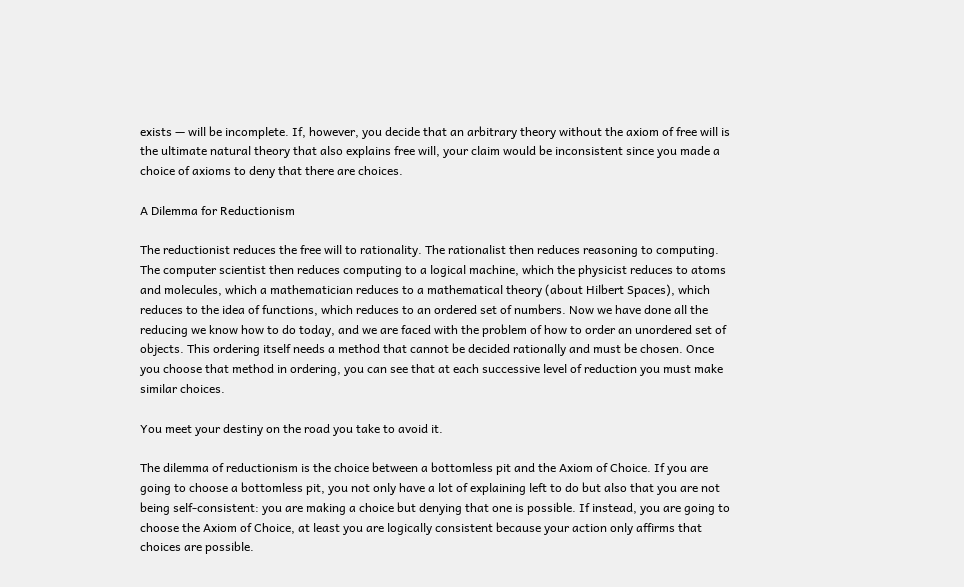exists — will be incomplete. If, however, you decide that an arbitrary theory without the axiom of free will is the ultimate natural theory that also explains free will, your claim would be inconsistent since you made a choice of axioms to deny that there are choices.

A Dilemma for Reductionism

The reductionist reduces the free will to rationality. The rationalist then reduces reasoning to computing. The computer scientist then reduces computing to a logical machine, which the physicist reduces to atoms and molecules, which a mathematician reduces to a mathematical theory (about Hilbert Spaces), which reduces to the idea of functions, which reduces to an ordered set of numbers. Now we have done all the reducing we know how to do today, and we are faced with the problem of how to order an unordered set of objects. This ordering itself needs a method that cannot be decided rationally and must be chosen. Once you choose that method in ordering, you can see that at each successive level of reduction you must make similar choices.

You meet your destiny on the road you take to avoid it.

The dilemma of reductionism is the choice between a bottomless pit and the Axiom of Choice. If you are going to choose a bottomless pit, you not only have a lot of explaining left to do but also that you are not being self-consistent: you are making a choice but denying that one is possible. If instead, you are going to choose the Axiom of Choice, at least you are logically consistent because your action only affirms that choices are possible.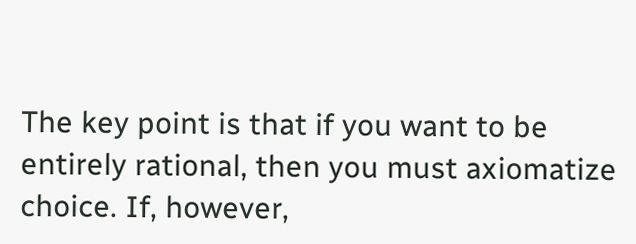The key point is that if you want to be entirely rational, then you must axiomatize choice. If, however,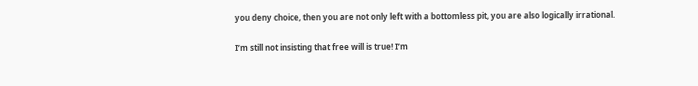you deny choice, then you are not only left with a bottomless pit, you are also logically irrational.

I’m still not insisting that free will is true! I’m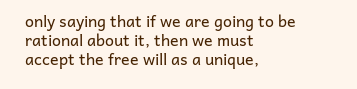only saying that if we are going to be rational about it, then we must accept the free will as a unique,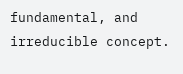fundamental, and irreducible concept.